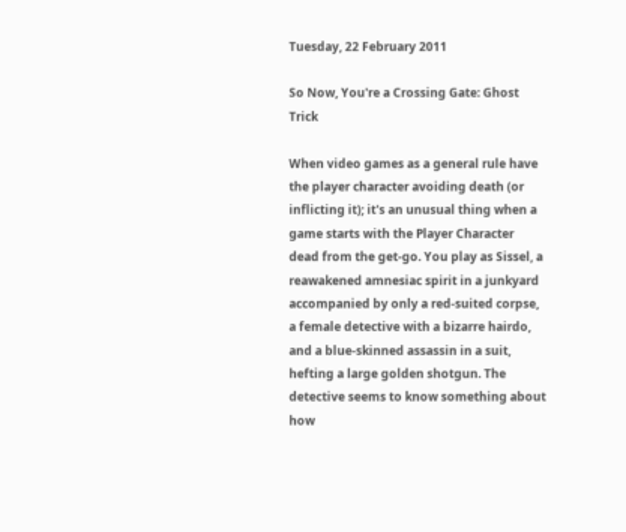Tuesday, 22 February 2011

So Now, You're a Crossing Gate: Ghost Trick

When video games as a general rule have the player character avoiding death (or inflicting it); it's an unusual thing when a game starts with the Player Character dead from the get-go. You play as Sissel, a reawakened amnesiac spirit in a junkyard accompanied by only a red-suited corpse, a female detective with a bizarre hairdo, and a blue-skinned assassin in a suit, hefting a large golden shotgun. The detective seems to know something about how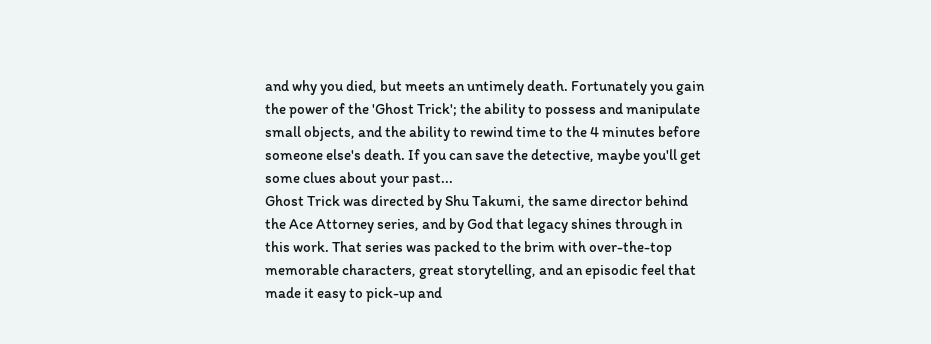and why you died, but meets an untimely death. Fortunately you gain the power of the 'Ghost Trick'; the ability to possess and manipulate small objects, and the ability to rewind time to the 4 minutes before someone else's death. If you can save the detective, maybe you'll get some clues about your past...
Ghost Trick was directed by Shu Takumi, the same director behind the Ace Attorney series, and by God that legacy shines through in this work. That series was packed to the brim with over-the-top memorable characters, great storytelling, and an episodic feel that made it easy to pick-up and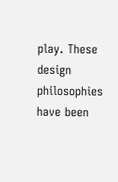play. These design philosophies have been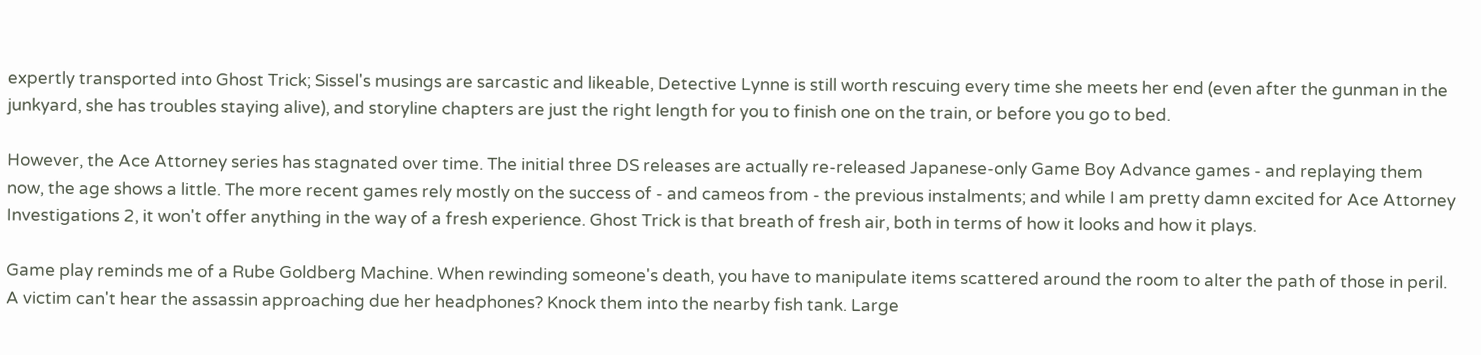expertly transported into Ghost Trick; Sissel's musings are sarcastic and likeable, Detective Lynne is still worth rescuing every time she meets her end (even after the gunman in the junkyard, she has troubles staying alive), and storyline chapters are just the right length for you to finish one on the train, or before you go to bed.

However, the Ace Attorney series has stagnated over time. The initial three DS releases are actually re-released Japanese-only Game Boy Advance games - and replaying them now, the age shows a little. The more recent games rely mostly on the success of - and cameos from - the previous instalments; and while I am pretty damn excited for Ace Attorney Investigations 2, it won't offer anything in the way of a fresh experience. Ghost Trick is that breath of fresh air, both in terms of how it looks and how it plays.

Game play reminds me of a Rube Goldberg Machine. When rewinding someone's death, you have to manipulate items scattered around the room to alter the path of those in peril. A victim can't hear the assassin approaching due her headphones? Knock them into the nearby fish tank. Large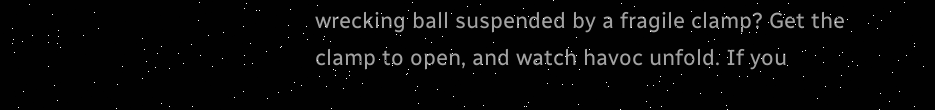wrecking ball suspended by a fragile clamp? Get the clamp to open, and watch havoc unfold. If you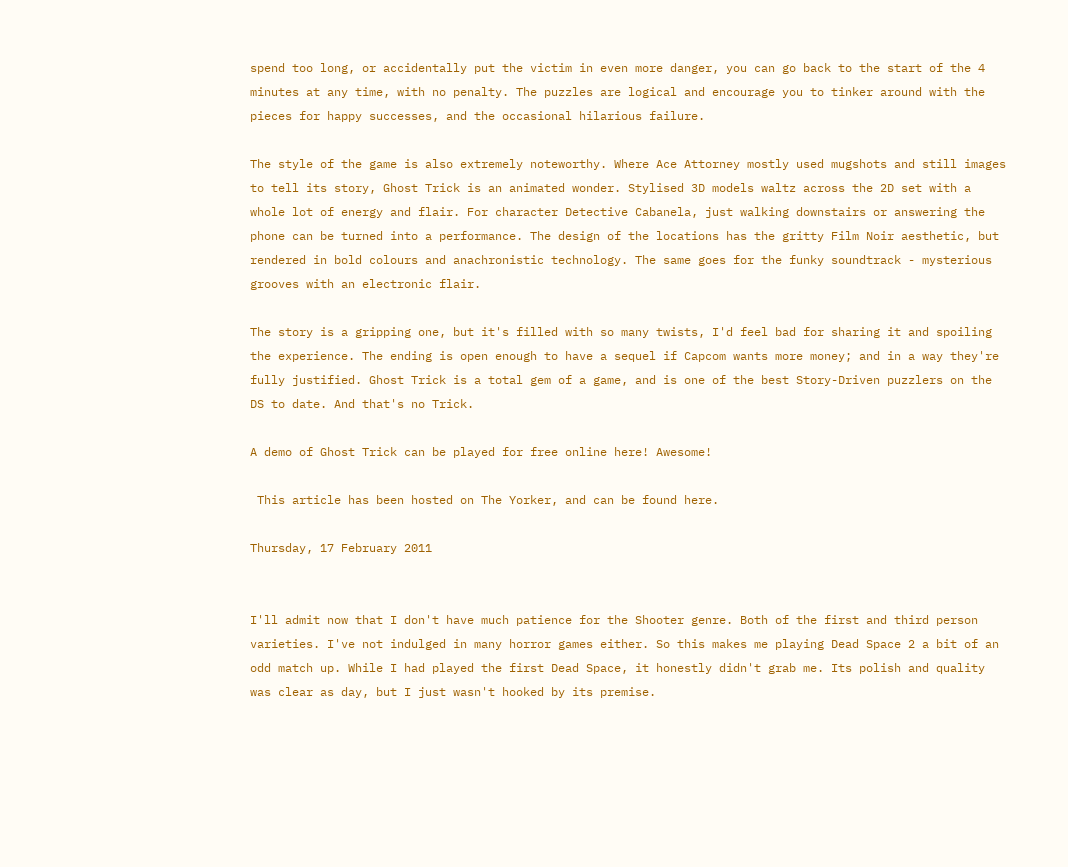spend too long, or accidentally put the victim in even more danger, you can go back to the start of the 4 minutes at any time, with no penalty. The puzzles are logical and encourage you to tinker around with the pieces for happy successes, and the occasional hilarious failure.

The style of the game is also extremely noteworthy. Where Ace Attorney mostly used mugshots and still images to tell its story, Ghost Trick is an animated wonder. Stylised 3D models waltz across the 2D set with a whole lot of energy and flair. For character Detective Cabanela, just walking downstairs or answering the phone can be turned into a performance. The design of the locations has the gritty Film Noir aesthetic, but rendered in bold colours and anachronistic technology. The same goes for the funky soundtrack - mysterious grooves with an electronic flair.

The story is a gripping one, but it's filled with so many twists, I'd feel bad for sharing it and spoiling the experience. The ending is open enough to have a sequel if Capcom wants more money; and in a way they're fully justified. Ghost Trick is a total gem of a game, and is one of the best Story-Driven puzzlers on the DS to date. And that's no Trick.

A demo of Ghost Trick can be played for free online here! Awesome!

 This article has been hosted on The Yorker, and can be found here.

Thursday, 17 February 2011


I'll admit now that I don't have much patience for the Shooter genre. Both of the first and third person varieties. I've not indulged in many horror games either. So this makes me playing Dead Space 2 a bit of an odd match up. While I had played the first Dead Space, it honestly didn't grab me. Its polish and quality was clear as day, but I just wasn't hooked by its premise.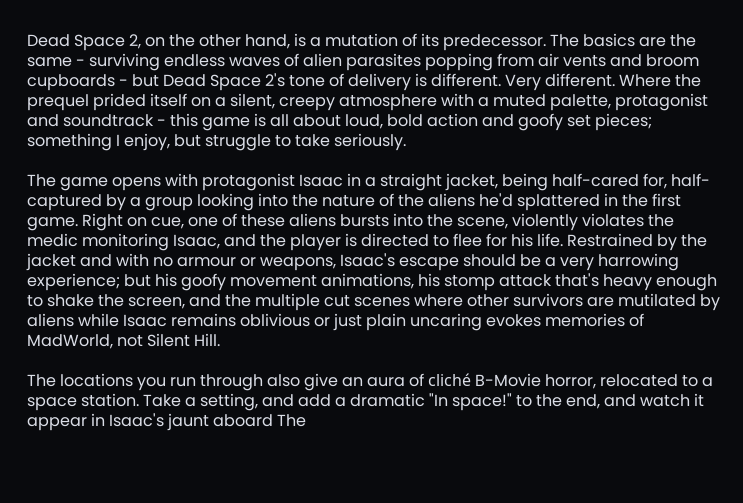Dead Space 2, on the other hand, is a mutation of its predecessor. The basics are the same - surviving endless waves of alien parasites popping from air vents and broom cupboards - but Dead Space 2's tone of delivery is different. Very different. Where the prequel prided itself on a silent, creepy atmosphere with a muted palette, protagonist and soundtrack - this game is all about loud, bold action and goofy set pieces; something I enjoy, but struggle to take seriously.

The game opens with protagonist Isaac in a straight jacket, being half-cared for, half-captured by a group looking into the nature of the aliens he'd splattered in the first game. Right on cue, one of these aliens bursts into the scene, violently violates the medic monitoring Isaac, and the player is directed to flee for his life. Restrained by the jacket and with no armour or weapons, Isaac's escape should be a very harrowing experience; but his goofy movement animations, his stomp attack that's heavy enough to shake the screen, and the multiple cut scenes where other survivors are mutilated by aliens while Isaac remains oblivious or just plain uncaring evokes memories of MadWorld, not Silent Hill.

The locations you run through also give an aura of cliché B-Movie horror, relocated to a space station. Take a setting, and add a dramatic "In space!" to the end, and watch it appear in Isaac's jaunt aboard The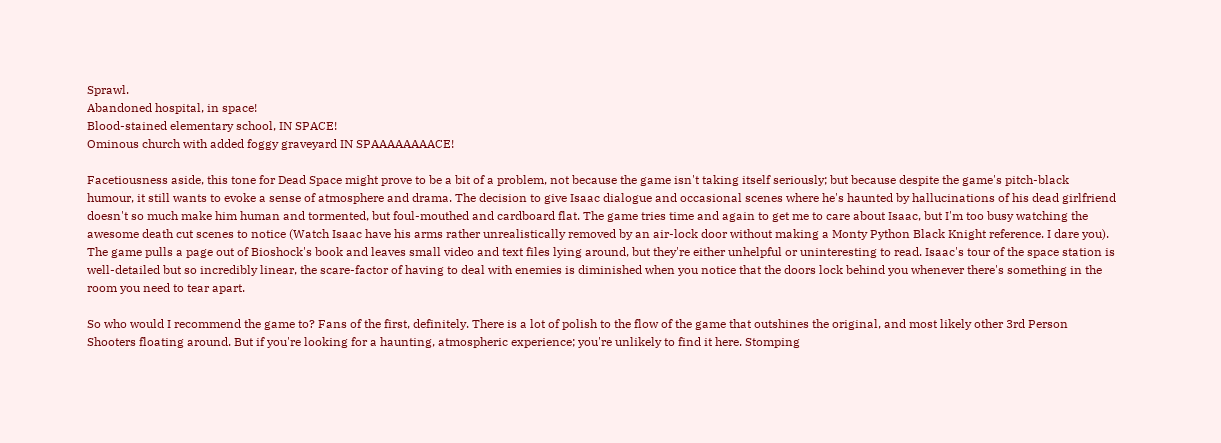Sprawl.
Abandoned hospital, in space!
Blood-stained elementary school, IN SPACE!
Ominous church with added foggy graveyard IN SPAAAAAAAACE!

Facetiousness aside, this tone for Dead Space might prove to be a bit of a problem, not because the game isn't taking itself seriously; but because despite the game's pitch-black humour, it still wants to evoke a sense of atmosphere and drama. The decision to give Isaac dialogue and occasional scenes where he's haunted by hallucinations of his dead girlfriend doesn't so much make him human and tormented, but foul-mouthed and cardboard flat. The game tries time and again to get me to care about Isaac, but I'm too busy watching the awesome death cut scenes to notice (Watch Isaac have his arms rather unrealistically removed by an air-lock door without making a Monty Python Black Knight reference. I dare you). The game pulls a page out of Bioshock's book and leaves small video and text files lying around, but they're either unhelpful or uninteresting to read. Isaac's tour of the space station is well-detailed but so incredibly linear, the scare-factor of having to deal with enemies is diminished when you notice that the doors lock behind you whenever there's something in the room you need to tear apart.

So who would I recommend the game to? Fans of the first, definitely. There is a lot of polish to the flow of the game that outshines the original, and most likely other 3rd Person Shooters floating around. But if you're looking for a haunting, atmospheric experience; you're unlikely to find it here. Stomping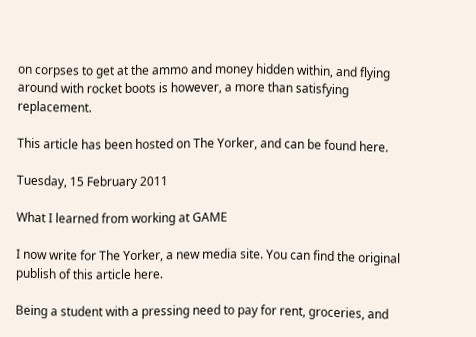on corpses to get at the ammo and money hidden within, and flying around with rocket boots is however, a more than satisfying replacement.

This article has been hosted on The Yorker, and can be found here.

Tuesday, 15 February 2011

What I learned from working at GAME

I now write for The Yorker, a new media site. You can find the original publish of this article here.

Being a student with a pressing need to pay for rent, groceries, and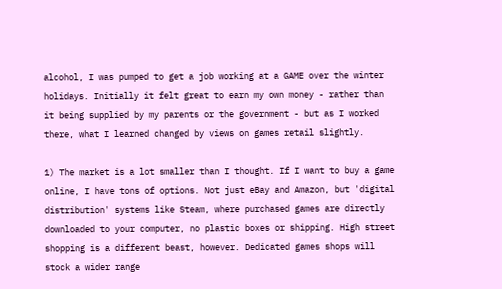alcohol, I was pumped to get a job working at a GAME over the winter holidays. Initially it felt great to earn my own money - rather than it being supplied by my parents or the government - but as I worked there, what I learned changed by views on games retail slightly.

1) The market is a lot smaller than I thought. If I want to buy a game online, I have tons of options. Not just eBay and Amazon, but 'digital distribution' systems like Steam, where purchased games are directly downloaded to your computer, no plastic boxes or shipping. High street shopping is a different beast, however. Dedicated games shops will stock a wider range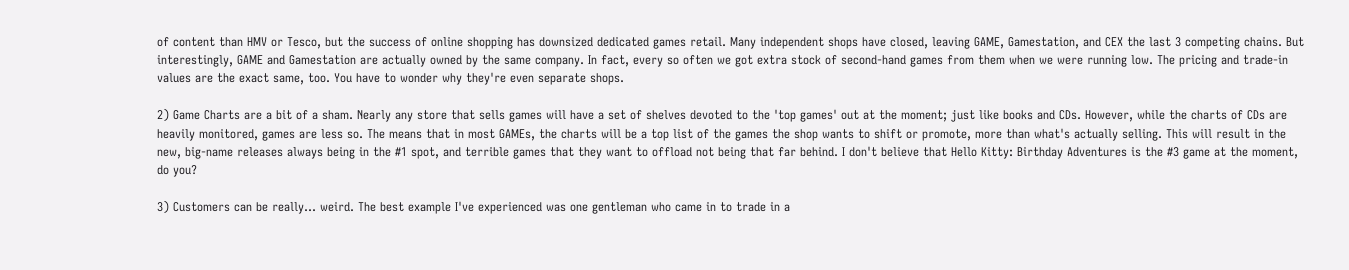of content than HMV or Tesco, but the success of online shopping has downsized dedicated games retail. Many independent shops have closed, leaving GAME, Gamestation, and CEX the last 3 competing chains. But interestingly, GAME and Gamestation are actually owned by the same company. In fact, every so often we got extra stock of second-hand games from them when we were running low. The pricing and trade-in values are the exact same, too. You have to wonder why they're even separate shops.

2) Game Charts are a bit of a sham. Nearly any store that sells games will have a set of shelves devoted to the 'top games' out at the moment; just like books and CDs. However, while the charts of CDs are heavily monitored, games are less so. The means that in most GAMEs, the charts will be a top list of the games the shop wants to shift or promote, more than what's actually selling. This will result in the new, big-name releases always being in the #1 spot, and terrible games that they want to offload not being that far behind. I don't believe that Hello Kitty: Birthday Adventures is the #3 game at the moment, do you?

3) Customers can be really... weird. The best example I've experienced was one gentleman who came in to trade in a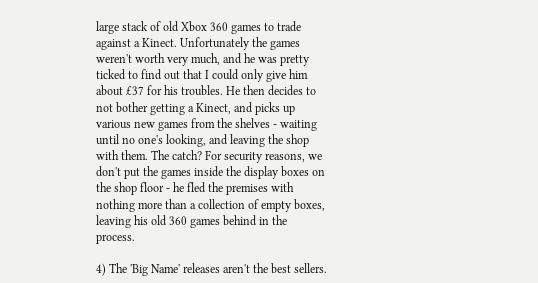large stack of old Xbox 360 games to trade against a Kinect. Unfortunately the games weren't worth very much, and he was pretty ticked to find out that I could only give him about £37 for his troubles. He then decides to not bother getting a Kinect, and picks up various new games from the shelves - waiting until no one's looking, and leaving the shop with them. The catch? For security reasons, we don't put the games inside the display boxes on the shop floor - he fled the premises with nothing more than a collection of empty boxes, leaving his old 360 games behind in the process.

4) The 'Big Name' releases aren't the best sellers.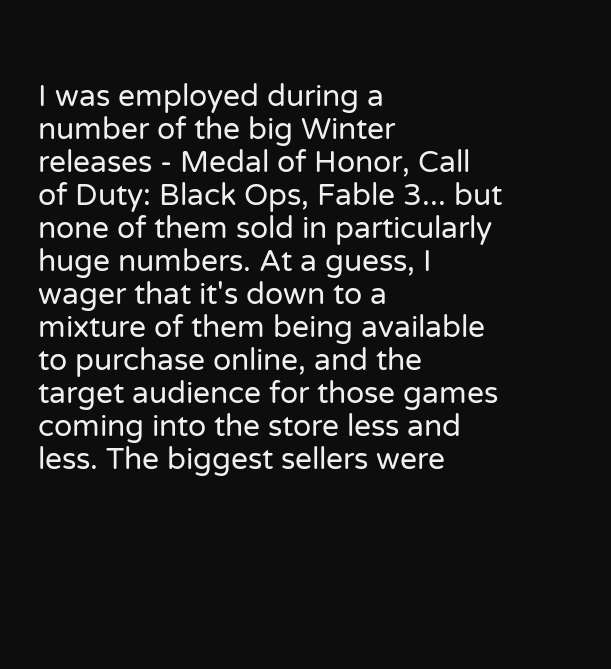I was employed during a number of the big Winter releases - Medal of Honor, Call of Duty: Black Ops, Fable 3... but none of them sold in particularly huge numbers. At a guess, I wager that it's down to a mixture of them being available to purchase online, and the target audience for those games coming into the store less and less. The biggest sellers were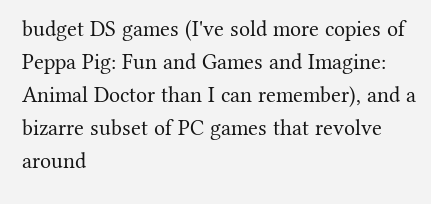budget DS games (I've sold more copies of Peppa Pig: Fun and Games and Imagine: Animal Doctor than I can remember), and a bizarre subset of PC games that revolve around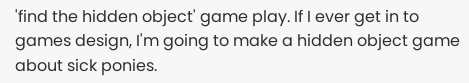'find the hidden object' game play. If I ever get in to games design, I'm going to make a hidden object game about sick ponies.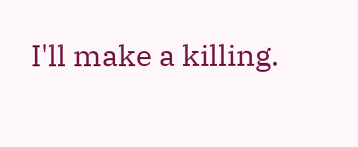I'll make a killing.